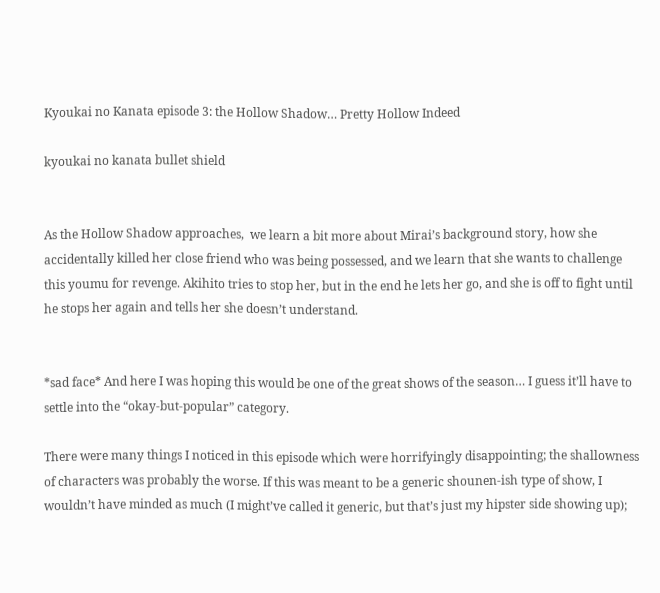Kyoukai no Kanata episode 3: the Hollow Shadow… Pretty Hollow Indeed

kyoukai no kanata bullet shield


As the Hollow Shadow approaches,  we learn a bit more about Mirai’s background story, how she accidentally killed her close friend who was being possessed, and we learn that she wants to challenge this youmu for revenge. Akihito tries to stop her, but in the end he lets her go, and she is off to fight until he stops her again and tells her she doesn’t understand.


*sad face* And here I was hoping this would be one of the great shows of the season… I guess it’ll have to settle into the “okay-but-popular” category.

There were many things I noticed in this episode which were horrifyingly disappointing; the shallowness of characters was probably the worse. If this was meant to be a generic shounen-ish type of show, I wouldn’t have minded as much (I might’ve called it generic, but that’s just my hipster side showing up);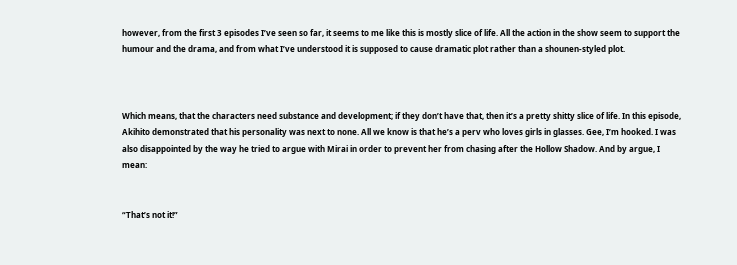however, from the first 3 episodes I’ve seen so far, it seems to me like this is mostly slice of life. All the action in the show seem to support the humour and the drama, and from what I’ve understood it is supposed to cause dramatic plot rather than a shounen-styled plot.



Which means, that the characters need substance and development; if they don’t have that, then it’s a pretty shitty slice of life. In this episode, Akihito demonstrated that his personality was next to none. All we know is that he’s a perv who loves girls in glasses. Gee, I’m hooked. I was also disappointed by the way he tried to argue with Mirai in order to prevent her from chasing after the Hollow Shadow. And by argue, I mean:


“That’s not it!”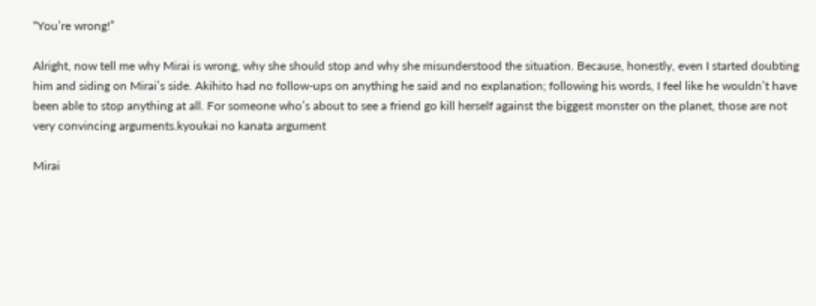“You’re wrong!”

Alright, now tell me why Mirai is wrong, why she should stop and why she misunderstood the situation. Because, honestly, even I started doubting him and siding on Mirai’s side. Akihito had no follow-ups on anything he said and no explanation; following his words, I feel like he wouldn’t have been able to stop anything at all. For someone who’s about to see a friend go kill herself against the biggest monster on the planet, those are not very convincing arguments.kyoukai no kanata argument

Mirai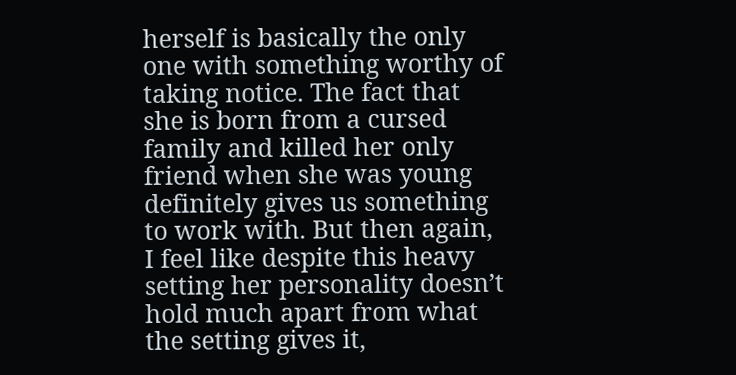herself is basically the only one with something worthy of taking notice. The fact that she is born from a cursed family and killed her only friend when she was young definitely gives us something to work with. But then again, I feel like despite this heavy setting her personality doesn’t hold much apart from what the setting gives it,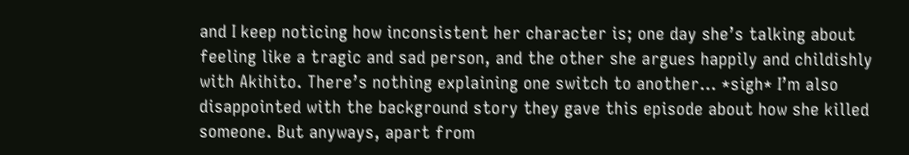and I keep noticing how inconsistent her character is; one day she’s talking about feeling like a tragic and sad person, and the other she argues happily and childishly with Akihito. There’s nothing explaining one switch to another… *sigh* I’m also disappointed with the background story they gave this episode about how she killed someone. But anyways, apart from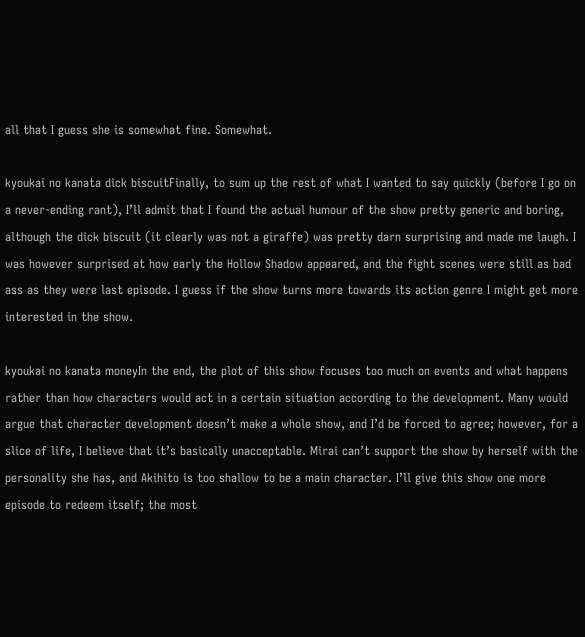all that I guess she is somewhat fine. Somewhat.

kyoukai no kanata dick biscuitFinally, to sum up the rest of what I wanted to say quickly (before I go on a never-ending rant), I’ll admit that I found the actual humour of the show pretty generic and boring, although the dick biscuit (it clearly was not a giraffe) was pretty darn surprising and made me laugh. I was however surprised at how early the Hollow Shadow appeared, and the fight scenes were still as bad ass as they were last episode. I guess if the show turns more towards its action genre I might get more interested in the show.

kyoukai no kanata moneyIn the end, the plot of this show focuses too much on events and what happens rather than how characters would act in a certain situation according to the development. Many would argue that character development doesn’t make a whole show, and I’d be forced to agree; however, for a slice of life, I believe that it’s basically unacceptable. Mirai can’t support the show by herself with the personality she has, and Akihito is too shallow to be a main character. I’ll give this show one more episode to redeem itself; the most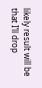likely result will be that I’ll drop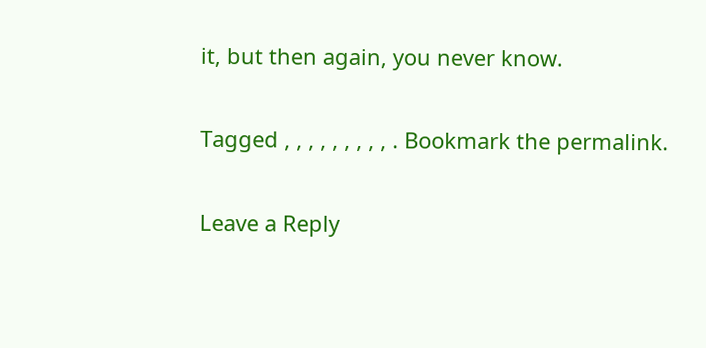it, but then again, you never know.

Tagged , , , , , , , , , . Bookmark the permalink.

Leave a Reply